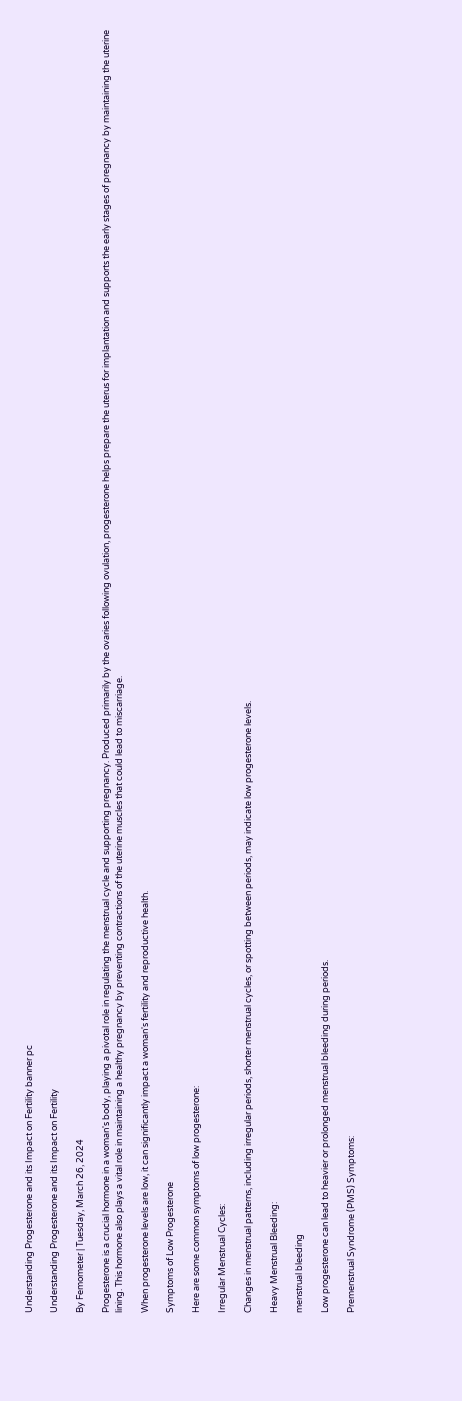Understanding Progesterone and its Impact on Fertility banner pc

Understanding Progesterone and its Impact on Fertility

By Femometer | Tuesday, March 26, 2024

Progesterone is a crucial hormone in a woman's body, playing a pivotal role in regulating the menstrual cycle and supporting pregnancy. Produced primarily by the ovaries following ovulation, progesterone helps prepare the uterus for implantation and supports the early stages of pregnancy by maintaining the uterine lining. This hormone also plays a vital role in maintaining a healthy pregnancy by preventing contractions of the uterine muscles that could lead to miscarriage.

When progesterone levels are low, it can significantly impact a woman's fertility and reproductive health.

Symptoms of Low Progesterone

Here are some common symptoms of low progesterone:

Irregular Menstrual Cycles:

Changes in menstrual patterns, including irregular periods, shorter menstrual cycles, or spotting between periods, may indicate low progesterone levels.

Heavy Menstrual Bleeding:

menstrual bleeding

Low progesterone can lead to heavier or prolonged menstrual bleeding during periods.

Premenstrual Syndrome (PMS) Symptoms: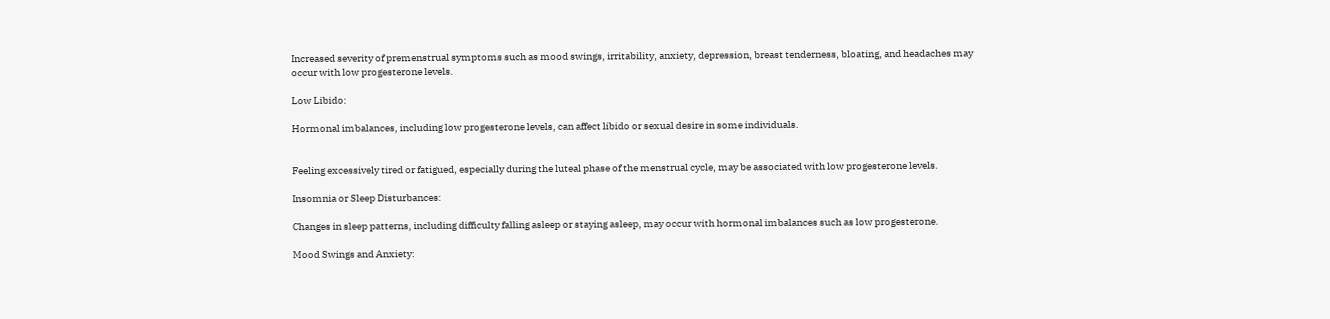Increased severity of premenstrual symptoms such as mood swings, irritability, anxiety, depression, breast tenderness, bloating, and headaches may occur with low progesterone levels.

Low Libido:

Hormonal imbalances, including low progesterone levels, can affect libido or sexual desire in some individuals.


Feeling excessively tired or fatigued, especially during the luteal phase of the menstrual cycle, may be associated with low progesterone levels.

Insomnia or Sleep Disturbances:

Changes in sleep patterns, including difficulty falling asleep or staying asleep, may occur with hormonal imbalances such as low progesterone.

Mood Swings and Anxiety: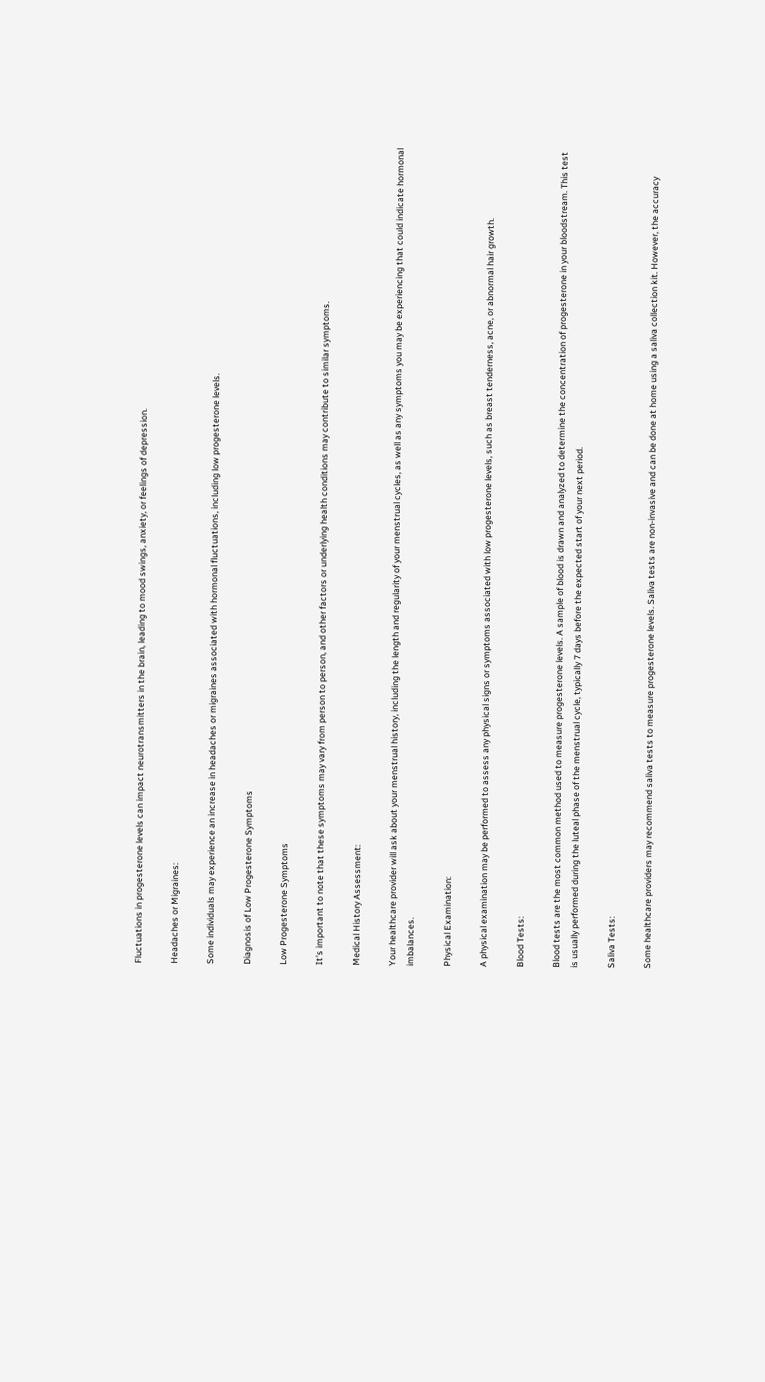Fluctuations in progesterone levels can impact neurotransmitters in the brain, leading to mood swings, anxiety, or feelings of depression.

Headaches or Migraines:

Some individuals may experience an increase in headaches or migraines associated with hormonal fluctuations, including low progesterone levels.

Diagnosis of Low Progesterone Symptoms

Low Progesterone Symptoms

It's important to note that these symptoms may vary from person to person, and other factors or underlying health conditions may contribute to similar symptoms.

Medical History Assessment:

Your healthcare provider will ask about your menstrual history, including the length and regularity of your menstrual cycles, as well as any symptoms you may be experiencing that could indicate hormonal imbalances.

Physical Examination:

A physical examination may be performed to assess any physical signs or symptoms associated with low progesterone levels, such as breast tenderness, acne, or abnormal hair growth.

Blood Tests:

Blood tests are the most common method used to measure progesterone levels. A sample of blood is drawn and analyzed to determine the concentration of progesterone in your bloodstream. This test is usually performed during the luteal phase of the menstrual cycle, typically 7 days before the expected start of your next period.

Saliva Tests:

Some healthcare providers may recommend saliva tests to measure progesterone levels. Saliva tests are non-invasive and can be done at home using a saliva collection kit. However, the accuracy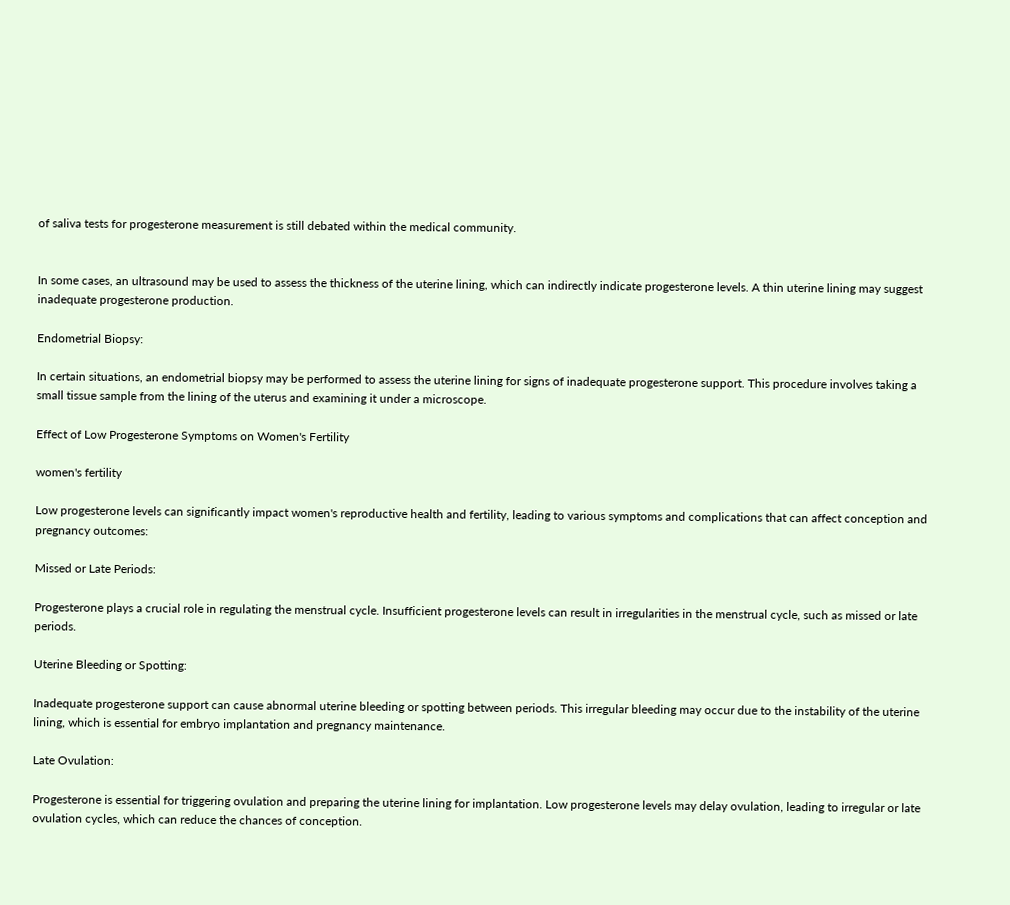of saliva tests for progesterone measurement is still debated within the medical community.


In some cases, an ultrasound may be used to assess the thickness of the uterine lining, which can indirectly indicate progesterone levels. A thin uterine lining may suggest inadequate progesterone production.

Endometrial Biopsy:

In certain situations, an endometrial biopsy may be performed to assess the uterine lining for signs of inadequate progesterone support. This procedure involves taking a small tissue sample from the lining of the uterus and examining it under a microscope.

Effect of Low Progesterone Symptoms on Women's Fertility

women's fertility

Low progesterone levels can significantly impact women's reproductive health and fertility, leading to various symptoms and complications that can affect conception and pregnancy outcomes:

Missed or Late Periods:

Progesterone plays a crucial role in regulating the menstrual cycle. Insufficient progesterone levels can result in irregularities in the menstrual cycle, such as missed or late periods.

Uterine Bleeding or Spotting:

Inadequate progesterone support can cause abnormal uterine bleeding or spotting between periods. This irregular bleeding may occur due to the instability of the uterine lining, which is essential for embryo implantation and pregnancy maintenance.

Late Ovulation:

Progesterone is essential for triggering ovulation and preparing the uterine lining for implantation. Low progesterone levels may delay ovulation, leading to irregular or late ovulation cycles, which can reduce the chances of conception.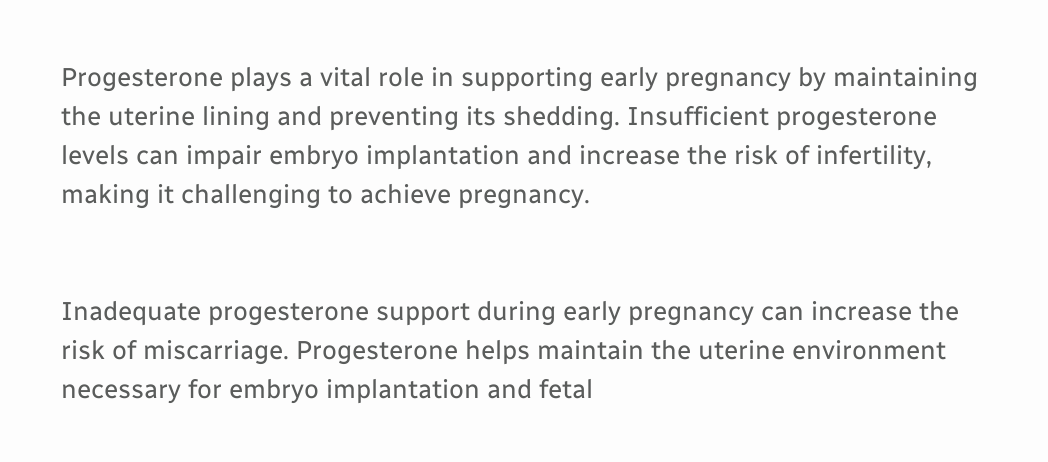Progesterone plays a vital role in supporting early pregnancy by maintaining the uterine lining and preventing its shedding. Insufficient progesterone levels can impair embryo implantation and increase the risk of infertility, making it challenging to achieve pregnancy.


Inadequate progesterone support during early pregnancy can increase the risk of miscarriage. Progesterone helps maintain the uterine environment necessary for embryo implantation and fetal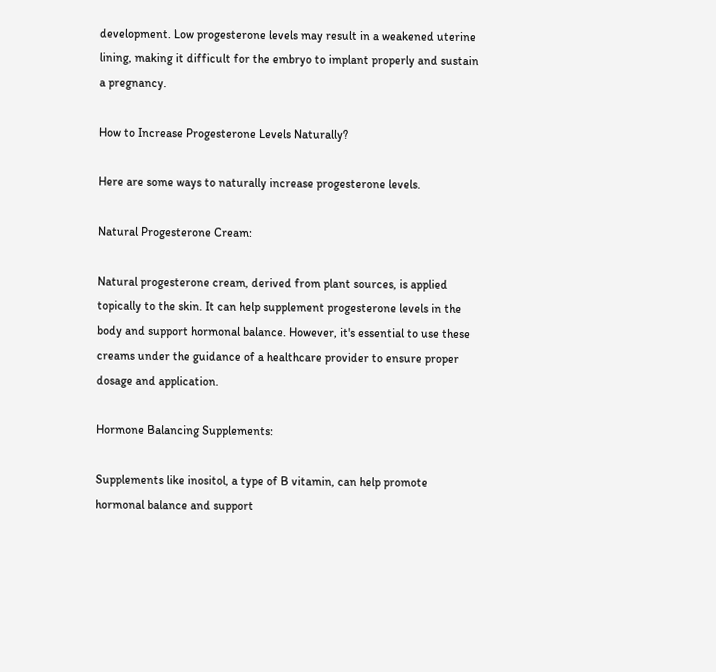development. Low progesterone levels may result in a weakened uterine lining, making it difficult for the embryo to implant properly and sustain a pregnancy.

How to Increase Progesterone Levels Naturally?

Here are some ways to naturally increase progesterone levels.

Natural Progesterone Cream:

Natural progesterone cream, derived from plant sources, is applied topically to the skin. It can help supplement progesterone levels in the body and support hormonal balance. However, it's essential to use these creams under the guidance of a healthcare provider to ensure proper dosage and application.

Hormone Balancing Supplements:

Supplements like inositol, a type of B vitamin, can help promote hormonal balance and support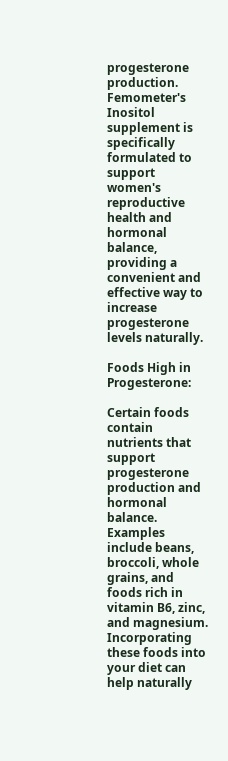progesterone production. Femometer's Inositol supplement is specifically formulated to support women's reproductive health and hormonal balance, providing a convenient and effective way to increase progesterone levels naturally.

Foods High in Progesterone:

Certain foods contain nutrients that support progesterone production and hormonal balance. Examples include beans, broccoli, whole grains, and foods rich in vitamin B6, zinc, and magnesium. Incorporating these foods into your diet can help naturally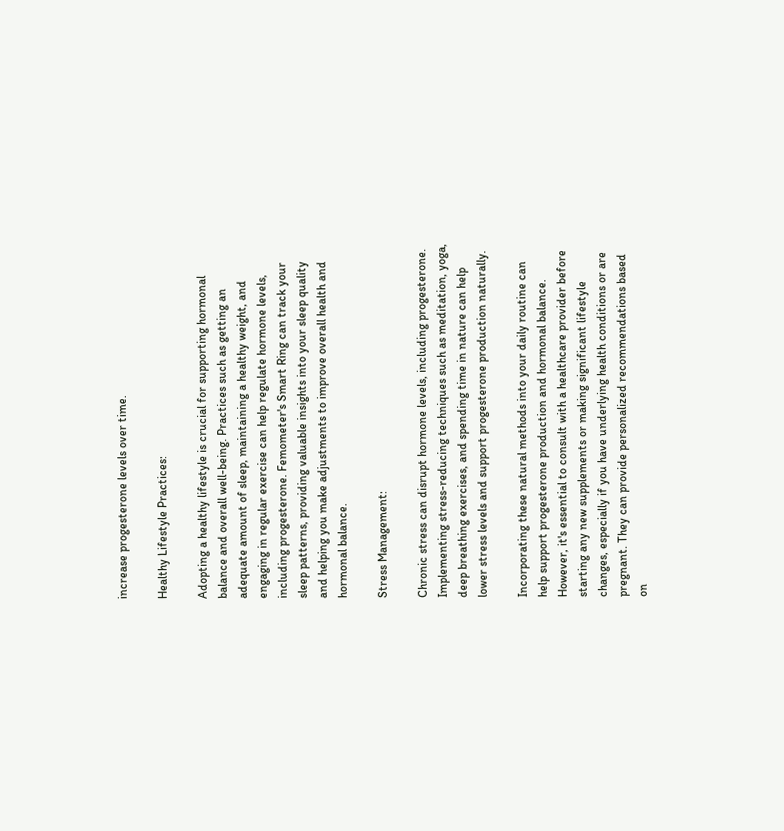increase progesterone levels over time.

Healthy Lifestyle Practices:

Adopting a healthy lifestyle is crucial for supporting hormonal balance and overall well-being. Practices such as getting an adequate amount of sleep, maintaining a healthy weight, and engaging in regular exercise can help regulate hormone levels, including progesterone. Femometer's Smart Ring can track your sleep patterns, providing valuable insights into your sleep quality and helping you make adjustments to improve overall health and hormonal balance.

Stress Management:

Chronic stress can disrupt hormone levels, including progesterone. Implementing stress-reducing techniques such as meditation, yoga, deep breathing exercises, and spending time in nature can help lower stress levels and support progesterone production naturally.

Incorporating these natural methods into your daily routine can help support progesterone production and hormonal balance. However, it's essential to consult with a healthcare provider before starting any new supplements or making significant lifestyle changes, especially if you have underlying health conditions or are pregnant. They can provide personalized recommendations based on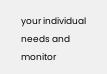your individual needs and monitor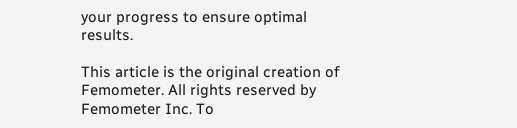your progress to ensure optimal results.

This article is the original creation of Femometer. All rights reserved by Femometer Inc. To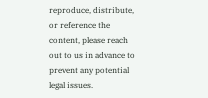reproduce, distribute, or reference the content, please reach out to us in advance to prevent any potential legal issues.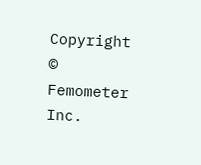Copyright © Femometer Inc.